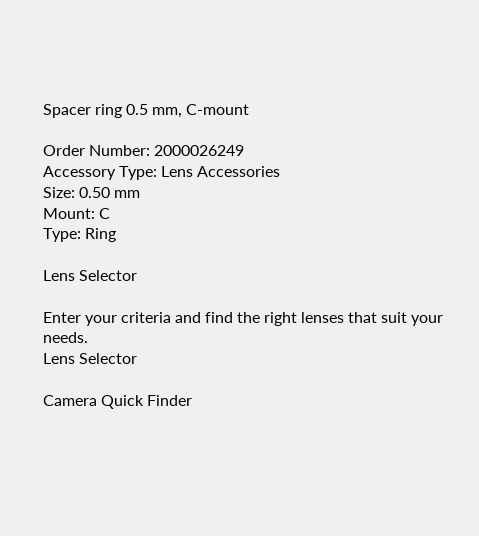Spacer ring 0.5 mm, C-mount

Order Number: 2000026249
Accessory Type: Lens Accessories
Size: 0.50 mm
Mount: C
Type: Ring

Lens Selector

Enter your criteria and find the right lenses that suit your needs.
Lens Selector

Camera Quick Finder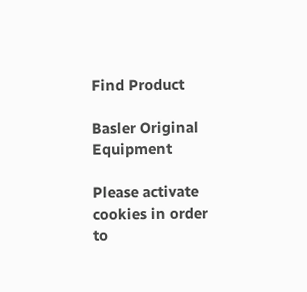Find Product

Basler Original Equipment

Please activate cookies in order to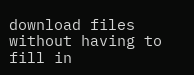download files without having to fill in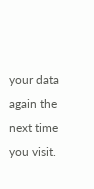your data again the next time you visit.